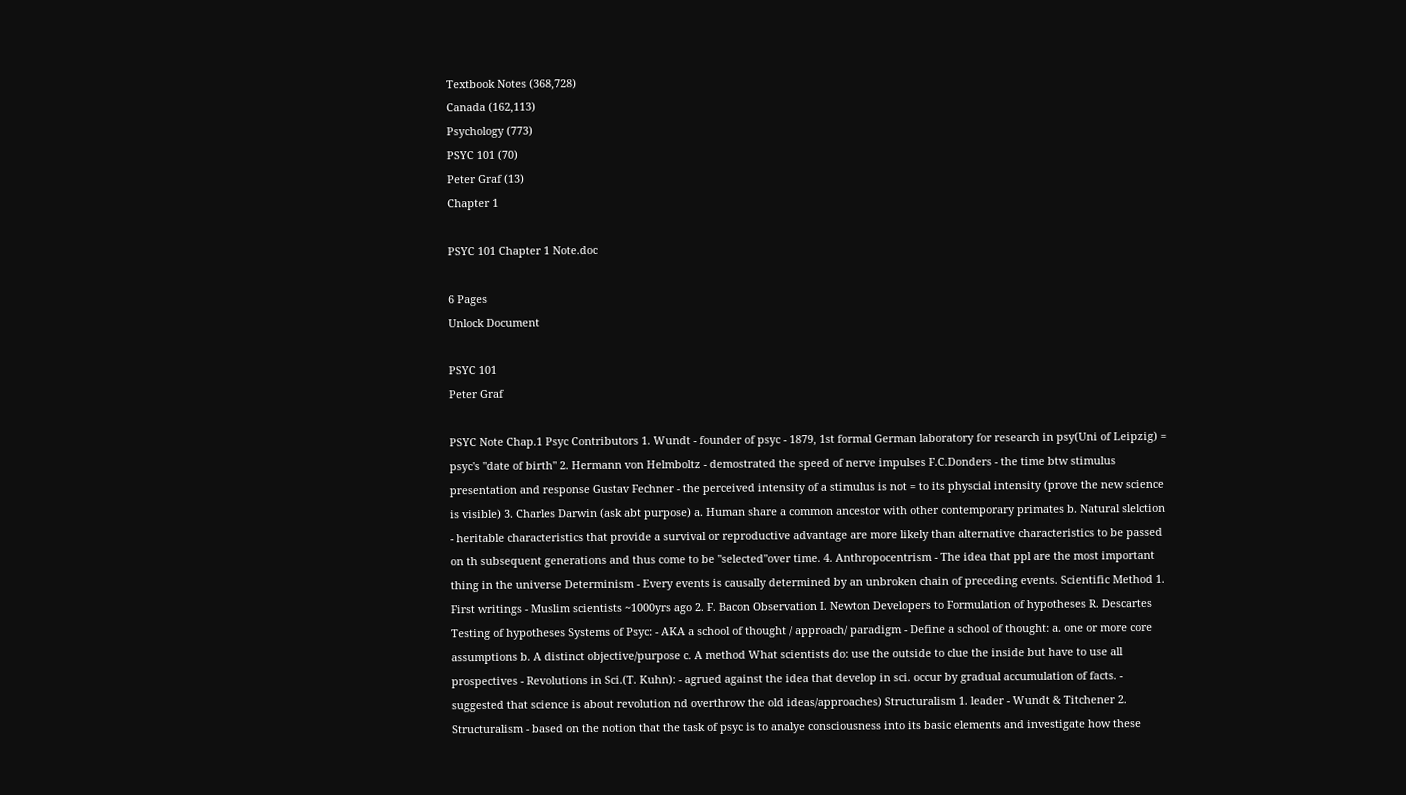Textbook Notes (368,728)
Canada (162,113)
Psychology (773)
PSYC 101 (70)
Peter Graf (13)
Chapter 1

PSYC 101 Chapter 1 Note.doc

6 Pages
Unlock Document

PSYC 101
Peter Graf

PSYC Note Chap.1 Psyc Contributors 1. Wundt - founder of psyc - 1879, 1st formal German laboratory for research in psy(Uni of Leipzig) = psyc's "date of birth" 2. Hermann von Helmboltz - demostrated the speed of nerve impulses F.C.Donders - the time btw stimulus presentation and response Gustav Fechner - the perceived intensity of a stimulus is not = to its physcial intensity (prove the new science is visible) 3. Charles Darwin (ask abt purpose) a. Human share a common ancestor with other contemporary primates b. Natural slelction - heritable characteristics that provide a survival or reproductive advantage are more likely than alternative characteristics to be passed on th subsequent generations and thus come to be "selected"over time. 4. Anthropocentrism - The idea that ppl are the most important thing in the universe Determinism - Every events is causally determined by an unbroken chain of preceding events. Scientific Method 1. First writings - Muslim scientists ~1000yrs ago 2. F. Bacon Observation I. Newton Developers to Formulation of hypotheses R. Descartes Testing of hypotheses Systems of Psyc: - AKA a school of thought / approach/ paradigm - Define a school of thought: a. one or more core assumptions b. A distinct objective/purpose c. A method What scientists do: use the outside to clue the inside but have to use all prospectives - Revolutions in Sci.(T. Kuhn): - agrued against the idea that develop in sci. occur by gradual accumulation of facts. - suggested that science is about revolution nd overthrow the old ideas/approaches) Structuralism 1. leader - Wundt & Titchener 2. Structuralism - based on the notion that the task of psyc is to analye consciousness into its basic elements and investigate how these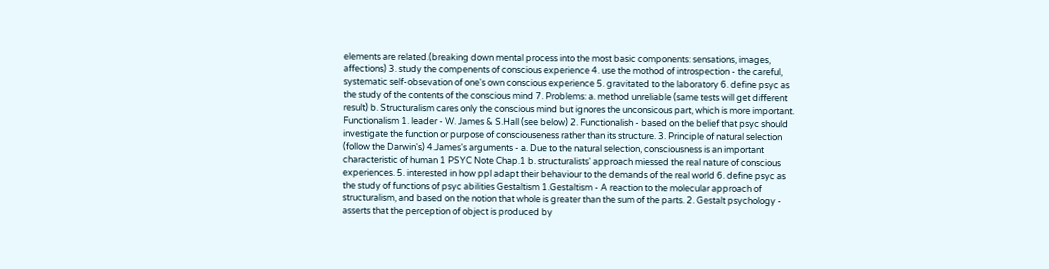elements are related.(breaking down mental process into the most basic components: sensations, images, affections) 3. study the compenents of conscious experience 4. use the mothod of introspection - the careful, systematic self-obsevation of one's own conscious experience 5. gravitated to the laboratory 6. define psyc as the study of the contents of the conscious mind 7. Problems: a. method unreliable (same tests will get different result) b. Structuralism cares only the conscious mind but ignores the unconsicous part, which is more important. Functionalism 1. leader - W. James & S.Hall (see below) 2. Functionalish - based on the belief that psyc should investigate the function or purpose of consciouseness rather than its structure. 3. Principle of natural selection (follow the Darwin's) 4.James's arguments - a. Due to the natural selection, consciousness is an important characteristic of human 1 PSYC Note Chap.1 b. structuralists' approach miessed the real nature of conscious experiences. 5. interested in how ppl adapt their behaviour to the demands of the real world 6. define psyc as the study of functions of psyc abilities Gestaltism 1.Gestaltism - A reaction to the molecular approach of structuralism, and based on the notion that whole is greater than the sum of the parts. 2. Gestalt psychology - asserts that the perception of object is produced by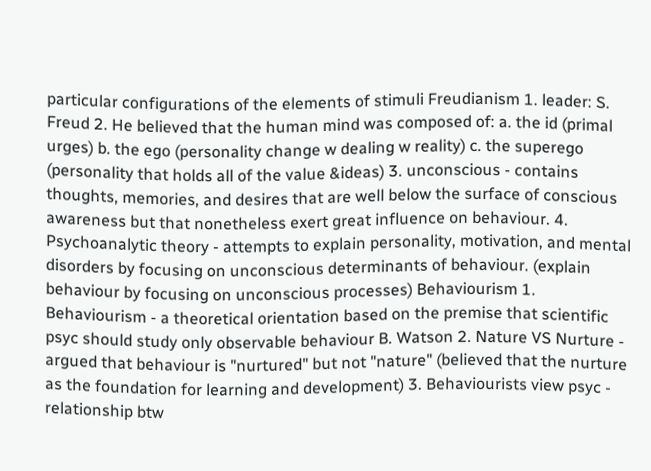particular configurations of the elements of stimuli Freudianism 1. leader: S. Freud 2. He believed that the human mind was composed of: a. the id (primal urges) b. the ego (personality change w dealing w reality) c. the superego (personality that holds all of the value &ideas) 3. unconscious - contains thoughts, memories, and desires that are well below the surface of conscious awareness but that nonetheless exert great influence on behaviour. 4. Psychoanalytic theory - attempts to explain personality, motivation, and mental disorders by focusing on unconscious determinants of behaviour. (explain behaviour by focusing on unconscious processes) Behaviourism 1. Behaviourism - a theoretical orientation based on the premise that scientific psyc should study only observable behaviour B. Watson 2. Nature VS Nurture - argued that behaviour is "nurtured" but not "nature" (believed that the nurture as the foundation for learning and development) 3. Behaviourists view psyc - relationship btw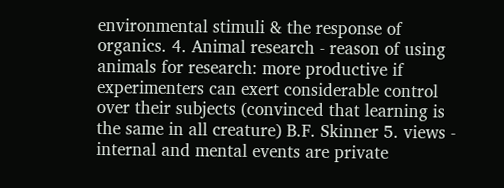environmental stimuli & the response of organics. 4. Animal research - reason of using animals for research: more productive if experimenters can exert considerable control over their subjects (convinced that learning is the same in all creature) B.F. Skinner 5. views - internal and mental events are private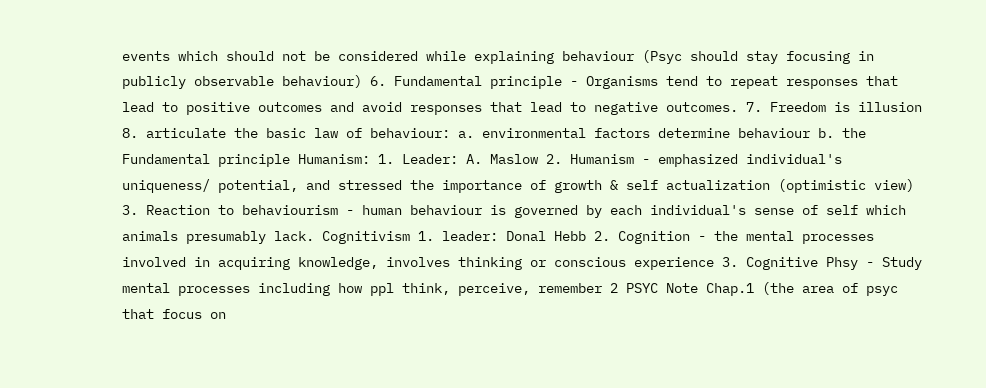events which should not be considered while explaining behaviour (Psyc should stay focusing in publicly observable behaviour) 6. Fundamental principle - Organisms tend to repeat responses that lead to positive outcomes and avoid responses that lead to negative outcomes. 7. Freedom is illusion 8. articulate the basic law of behaviour: a. environmental factors determine behaviour b. the Fundamental principle Humanism: 1. Leader: A. Maslow 2. Humanism - emphasized individual's uniqueness/ potential, and stressed the importance of growth & self actualization (optimistic view) 3. Reaction to behaviourism - human behaviour is governed by each individual's sense of self which animals presumably lack. Cognitivism 1. leader: Donal Hebb 2. Cognition - the mental processes involved in acquiring knowledge, involves thinking or conscious experience 3. Cognitive Phsy - Study mental processes including how ppl think, perceive, remember 2 PSYC Note Chap.1 (the area of psyc that focus on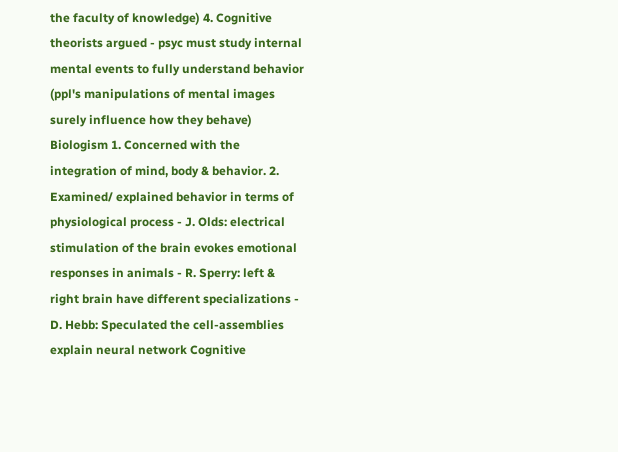the faculty of knowledge) 4. Cognitive theorists argued - psyc must study internal mental events to fully understand behavior (ppl's manipulations of mental images surely influence how they behave) Biologism 1. Concerned with the integration of mind, body & behavior. 2. Examined/ explained behavior in terms of physiological process - J. Olds: electrical stimulation of the brain evokes emotional responses in animals - R. Sperry: left & right brain have different specializations - D. Hebb: Speculated the cell-assemblies explain neural network Cognitive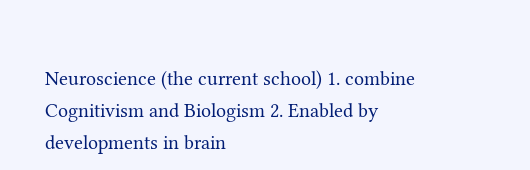Neuroscience (the current school) 1. combine Cognitivism and Biologism 2. Enabled by developments in brain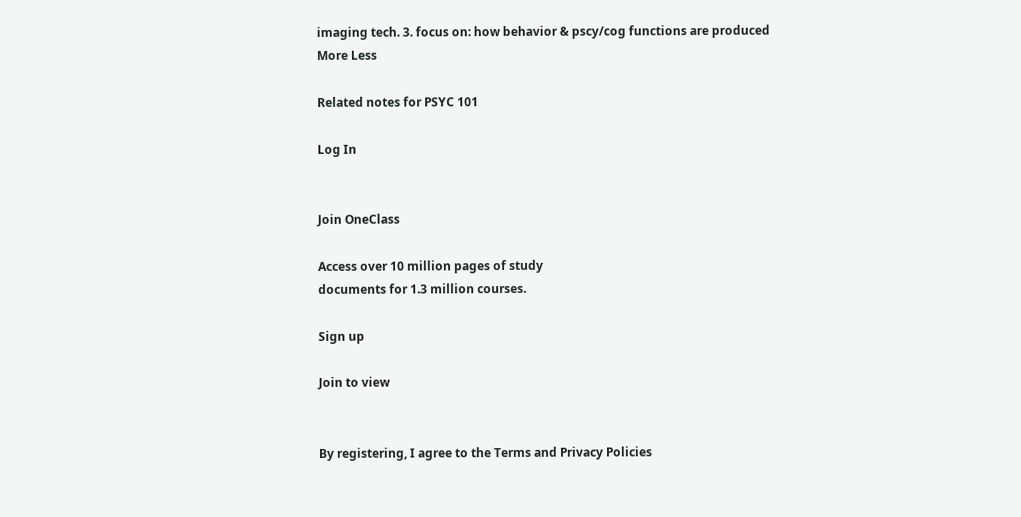imaging tech. 3. focus on: how behavior & pscy/cog functions are produced
More Less

Related notes for PSYC 101

Log In


Join OneClass

Access over 10 million pages of study
documents for 1.3 million courses.

Sign up

Join to view


By registering, I agree to the Terms and Privacy Policies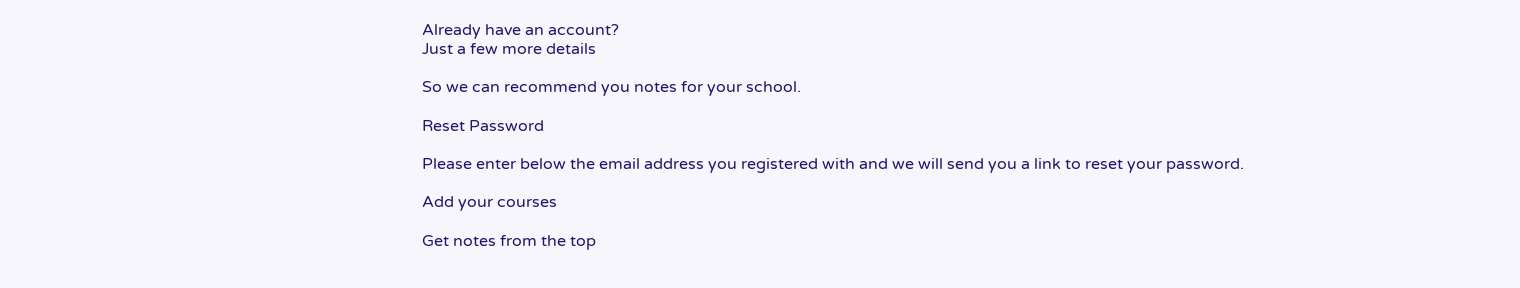Already have an account?
Just a few more details

So we can recommend you notes for your school.

Reset Password

Please enter below the email address you registered with and we will send you a link to reset your password.

Add your courses

Get notes from the top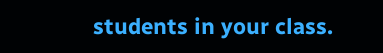students in your class.